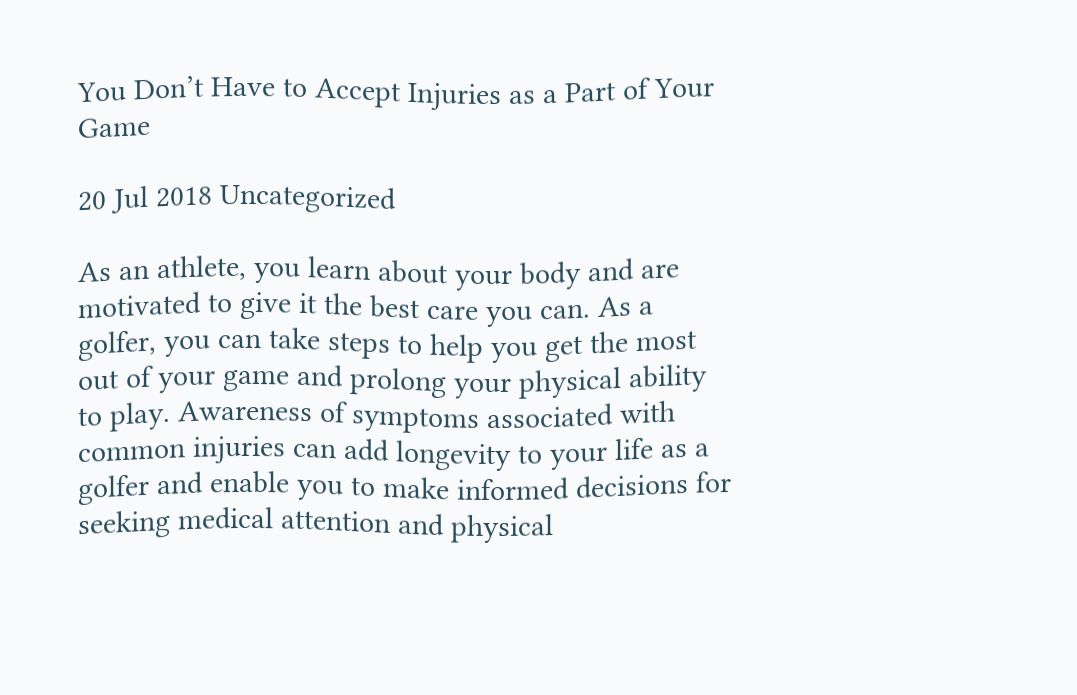You Don’t Have to Accept Injuries as a Part of Your Game

20 Jul 2018 Uncategorized

As an athlete, you learn about your body and are motivated to give it the best care you can. As a golfer, you can take steps to help you get the most out of your game and prolong your physical ability to play. Awareness of symptoms associated with common injuries can add longevity to your life as a golfer and enable you to make informed decisions for seeking medical attention and physical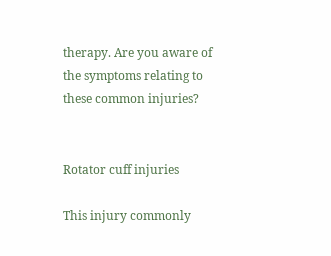therapy. Are you aware of the symptoms relating to these common injuries?


Rotator cuff injuries

This injury commonly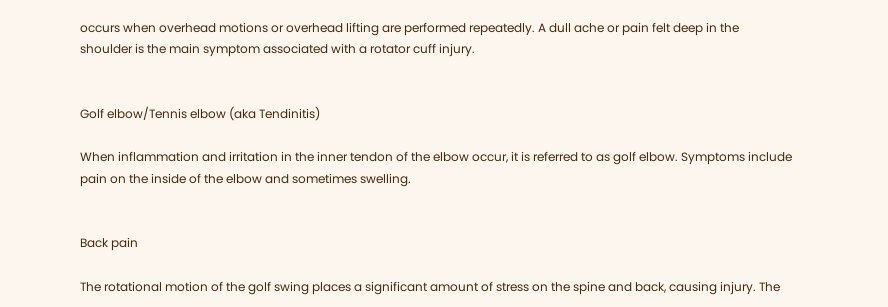occurs when overhead motions or overhead lifting are performed repeatedly. A dull ache or pain felt deep in the shoulder is the main symptom associated with a rotator cuff injury.


Golf elbow/Tennis elbow (aka Tendinitis)

When inflammation and irritation in the inner tendon of the elbow occur, it is referred to as golf elbow. Symptoms include pain on the inside of the elbow and sometimes swelling.


Back pain

The rotational motion of the golf swing places a significant amount of stress on the spine and back, causing injury. The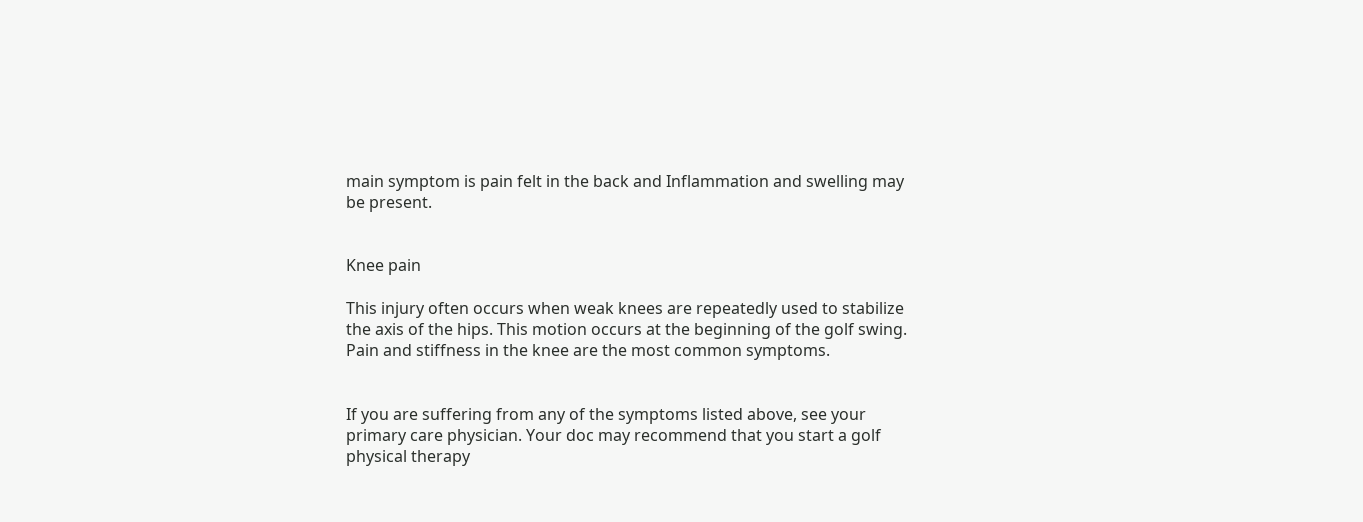main symptom is pain felt in the back and Inflammation and swelling may be present.


Knee pain

This injury often occurs when weak knees are repeatedly used to stabilize the axis of the hips. This motion occurs at the beginning of the golf swing. Pain and stiffness in the knee are the most common symptoms.


If you are suffering from any of the symptoms listed above, see your primary care physician. Your doc may recommend that you start a golf physical therapy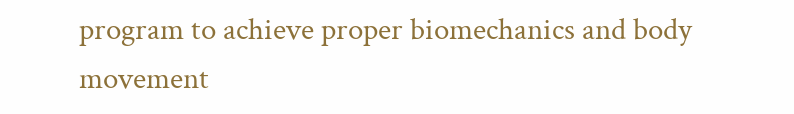program to achieve proper biomechanics and body movement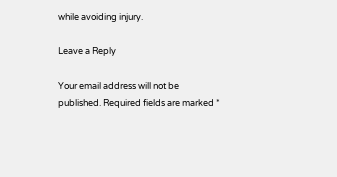while avoiding injury.

Leave a Reply

Your email address will not be published. Required fields are marked *